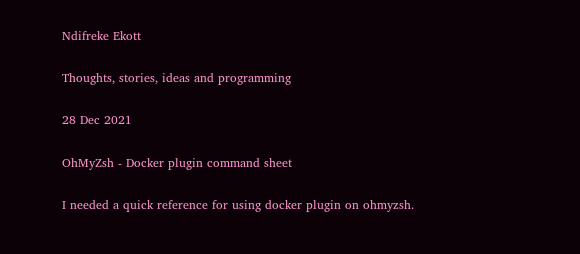Ndifreke Ekott

Thoughts, stories, ideas and programming

28 Dec 2021

OhMyZsh - Docker plugin command sheet

I needed a quick reference for using docker plugin on ohmyzsh.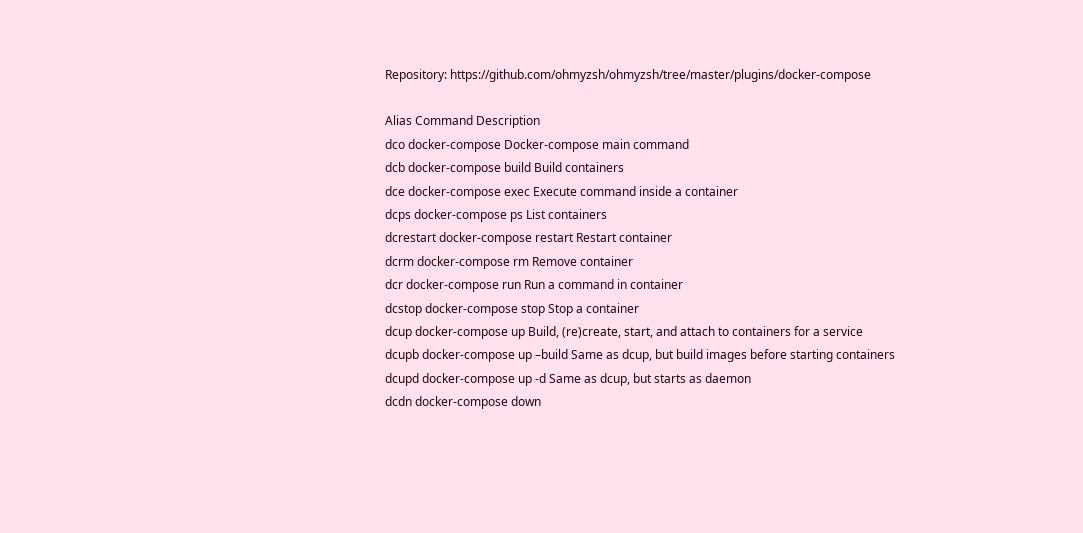Repository: https://github.com/ohmyzsh/ohmyzsh/tree/master/plugins/docker-compose

Alias Command Description
dco docker-compose Docker-compose main command
dcb docker-compose build Build containers
dce docker-compose exec Execute command inside a container
dcps docker-compose ps List containers
dcrestart docker-compose restart Restart container
dcrm docker-compose rm Remove container
dcr docker-compose run Run a command in container
dcstop docker-compose stop Stop a container
dcup docker-compose up Build, (re)create, start, and attach to containers for a service
dcupb docker-compose up –build Same as dcup, but build images before starting containers
dcupd docker-compose up -d Same as dcup, but starts as daemon
dcdn docker-compose down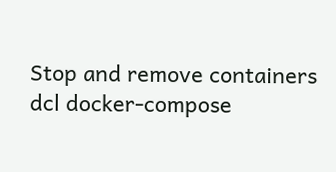Stop and remove containers
dcl docker-compose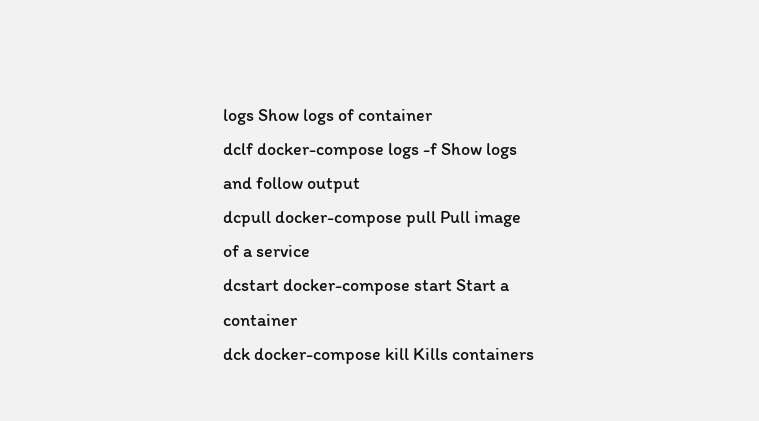logs Show logs of container
dclf docker-compose logs -f Show logs and follow output
dcpull docker-compose pull Pull image of a service
dcstart docker-compose start Start a container
dck docker-compose kill Kills containers